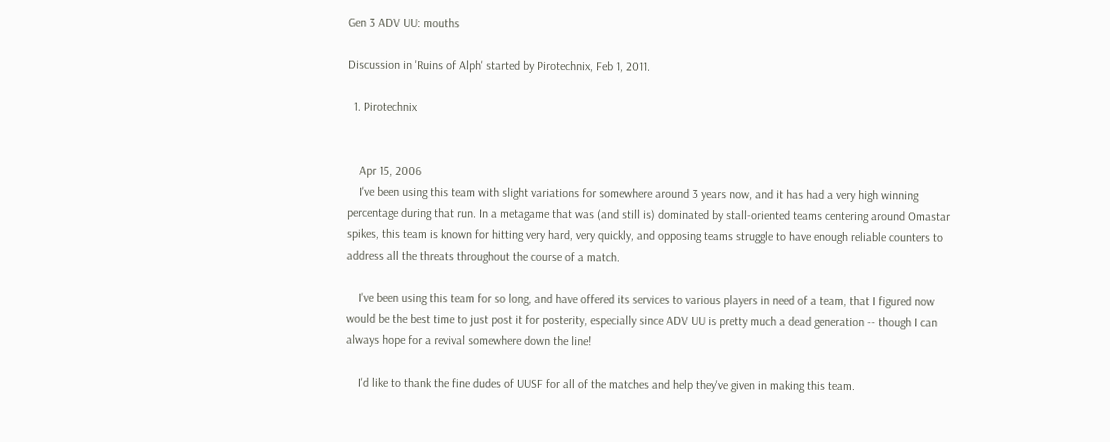Gen 3 ADV UU: mouths

Discussion in 'Ruins of Alph' started by Pirotechnix, Feb 1, 2011.

  1. Pirotechnix


    Apr 15, 2006
    I've been using this team with slight variations for somewhere around 3 years now, and it has had a very high winning percentage during that run. In a metagame that was (and still is) dominated by stall-oriented teams centering around Omastar spikes, this team is known for hitting very hard, very quickly, and opposing teams struggle to have enough reliable counters to address all the threats throughout the course of a match.

    I've been using this team for so long, and have offered its services to various players in need of a team, that I figured now would be the best time to just post it for posterity, especially since ADV UU is pretty much a dead generation -- though I can always hope for a revival somewhere down the line!

    I'd like to thank the fine dudes of UUSF for all of the matches and help they've given in making this team.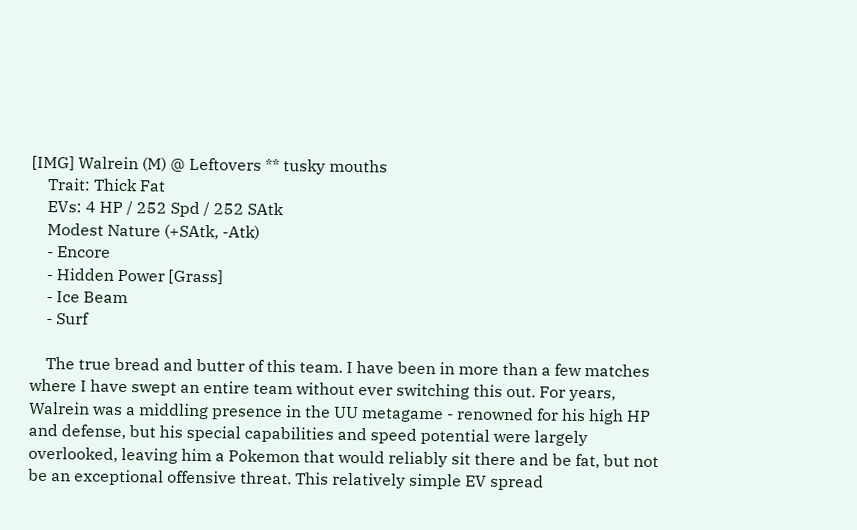[IMG] Walrein (M) @ Leftovers ** tusky mouths
    Trait: Thick Fat
    EVs: 4 HP / 252 Spd / 252 SAtk
    Modest Nature (+SAtk, -Atk)
    - Encore
    - Hidden Power [Grass]
    - Ice Beam
    - Surf

    The true bread and butter of this team. I have been in more than a few matches where I have swept an entire team without ever switching this out. For years, Walrein was a middling presence in the UU metagame - renowned for his high HP and defense, but his special capabilities and speed potential were largely overlooked, leaving him a Pokemon that would reliably sit there and be fat, but not be an exceptional offensive threat. This relatively simple EV spread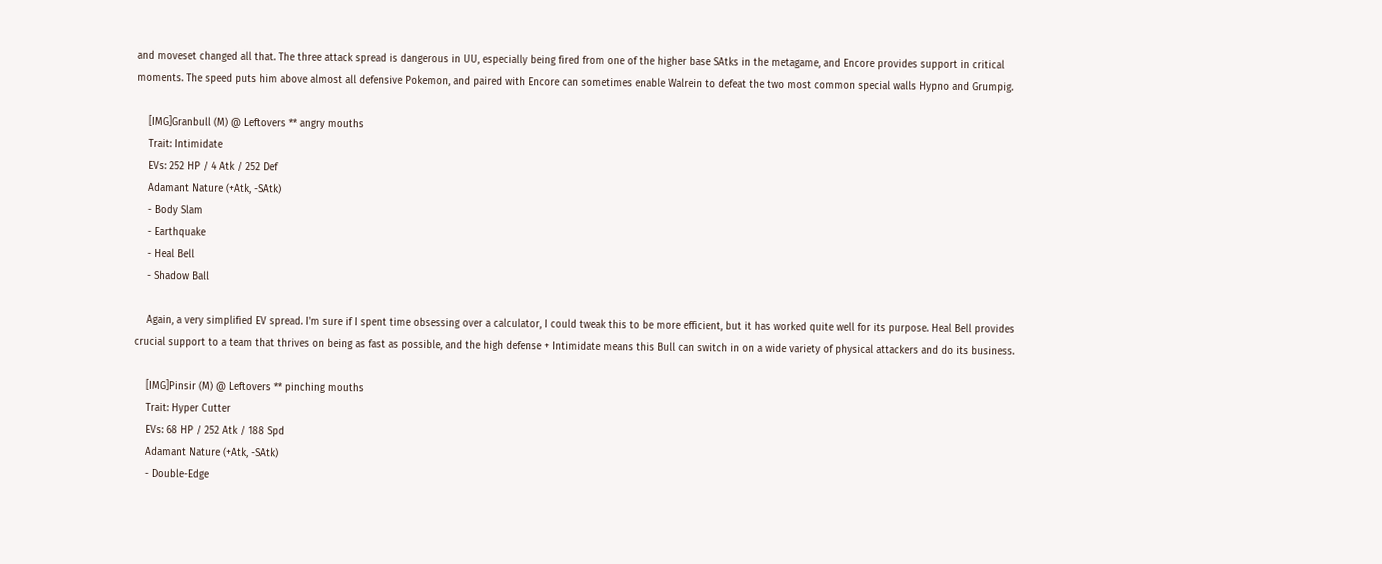and moveset changed all that. The three attack spread is dangerous in UU, especially being fired from one of the higher base SAtks in the metagame, and Encore provides support in critical moments. The speed puts him above almost all defensive Pokemon, and paired with Encore can sometimes enable Walrein to defeat the two most common special walls Hypno and Grumpig.

    [IMG]Granbull (M) @ Leftovers ** angry mouths
    Trait: Intimidate
    EVs: 252 HP / 4 Atk / 252 Def
    Adamant Nature (+Atk, -SAtk)
    - Body Slam
    - Earthquake
    - Heal Bell
    - Shadow Ball

    Again, a very simplified EV spread. I'm sure if I spent time obsessing over a calculator, I could tweak this to be more efficient, but it has worked quite well for its purpose. Heal Bell provides crucial support to a team that thrives on being as fast as possible, and the high defense + Intimidate means this Bull can switch in on a wide variety of physical attackers and do its business.

    [IMG]Pinsir (M) @ Leftovers ** pinching mouths
    Trait: Hyper Cutter
    EVs: 68 HP / 252 Atk / 188 Spd
    Adamant Nature (+Atk, -SAtk)
    - Double-Edge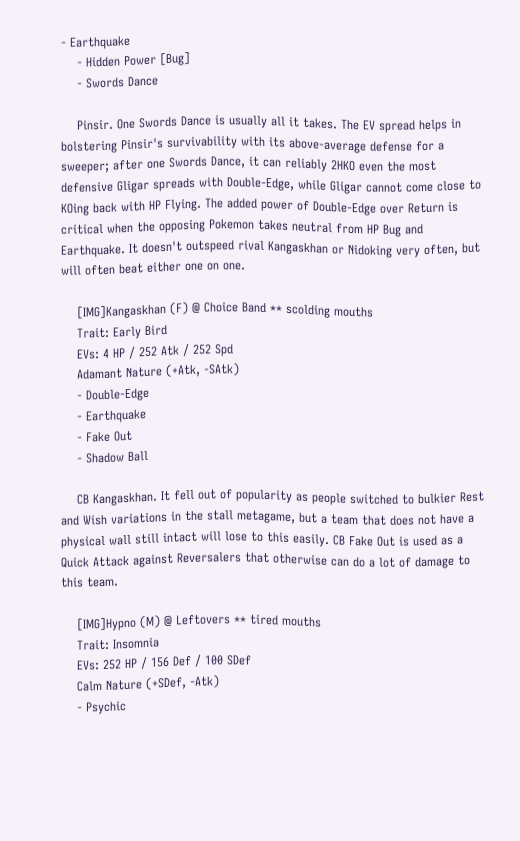- Earthquake
    - Hidden Power [Bug]
    - Swords Dance

    Pinsir. One Swords Dance is usually all it takes. The EV spread helps in bolstering Pinsir's survivability with its above-average defense for a sweeper; after one Swords Dance, it can reliably 2HKO even the most defensive Gligar spreads with Double-Edge, while Gligar cannot come close to KOing back with HP Flying. The added power of Double-Edge over Return is critical when the opposing Pokemon takes neutral from HP Bug and Earthquake. It doesn't outspeed rival Kangaskhan or Nidoking very often, but will often beat either one on one.

    [IMG]Kangaskhan (F) @ Choice Band ** scolding mouths
    Trait: Early Bird
    EVs: 4 HP / 252 Atk / 252 Spd
    Adamant Nature (+Atk, -SAtk)
    - Double-Edge
    - Earthquake
    - Fake Out
    - Shadow Ball

    CB Kangaskhan. It fell out of popularity as people switched to bulkier Rest and Wish variations in the stall metagame, but a team that does not have a physical wall still intact will lose to this easily. CB Fake Out is used as a Quick Attack against Reversalers that otherwise can do a lot of damage to this team.

    [IMG]Hypno (M) @ Leftovers ** tired mouths
    Trait: Insomnia
    EVs: 252 HP / 156 Def / 100 SDef
    Calm Nature (+SDef, -Atk)
    - Psychic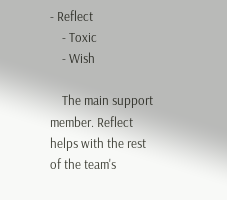- Reflect
    - Toxic
    - Wish

    The main support member. Reflect helps with the rest of the team's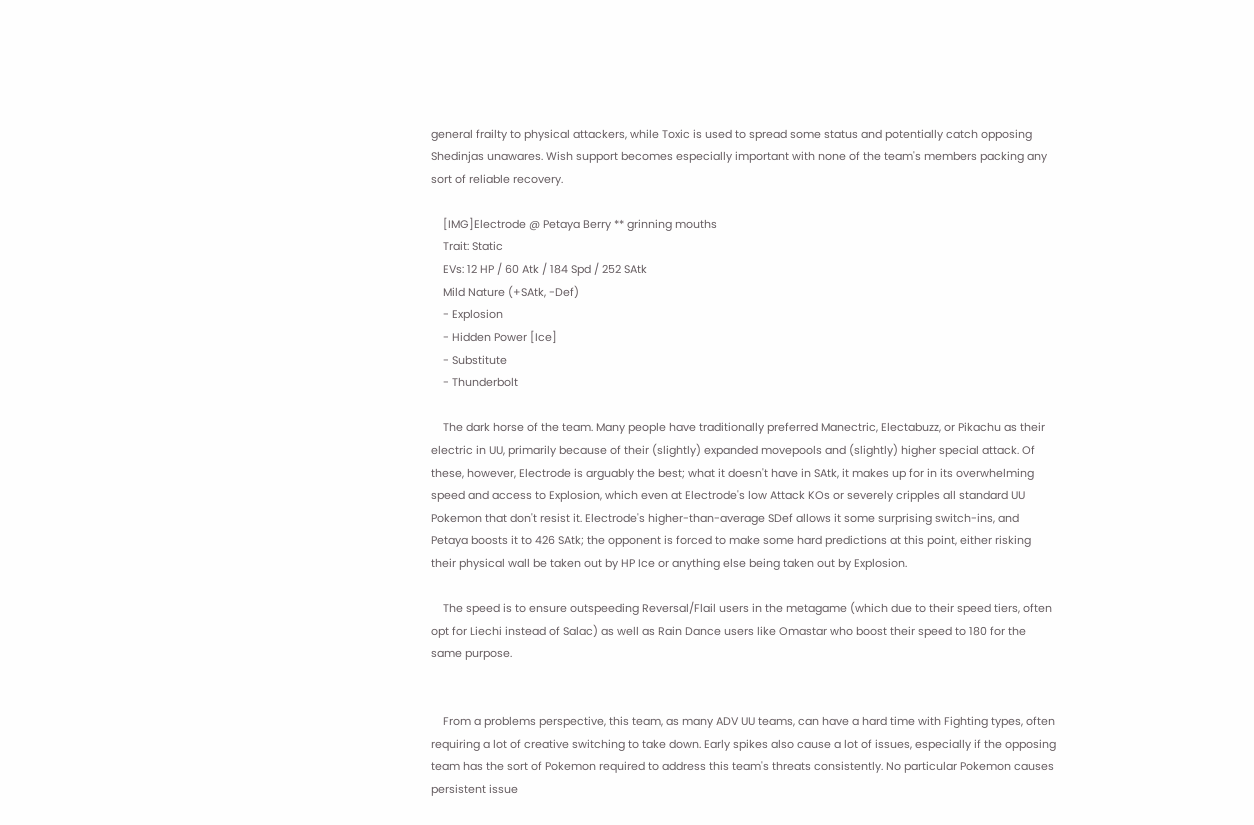general frailty to physical attackers, while Toxic is used to spread some status and potentially catch opposing Shedinjas unawares. Wish support becomes especially important with none of the team's members packing any sort of reliable recovery.

    [IMG]Electrode @ Petaya Berry ** grinning mouths
    Trait: Static
    EVs: 12 HP / 60 Atk / 184 Spd / 252 SAtk
    Mild Nature (+SAtk, -Def)
    - Explosion
    - Hidden Power [Ice]
    - Substitute
    - Thunderbolt

    The dark horse of the team. Many people have traditionally preferred Manectric, Electabuzz, or Pikachu as their electric in UU, primarily because of their (slightly) expanded movepools and (slightly) higher special attack. Of these, however, Electrode is arguably the best; what it doesn't have in SAtk, it makes up for in its overwhelming speed and access to Explosion, which even at Electrode's low Attack KOs or severely cripples all standard UU Pokemon that don't resist it. Electrode's higher-than-average SDef allows it some surprising switch-ins, and Petaya boosts it to 426 SAtk; the opponent is forced to make some hard predictions at this point, either risking their physical wall be taken out by HP Ice or anything else being taken out by Explosion.

    The speed is to ensure outspeeding Reversal/Flail users in the metagame (which due to their speed tiers, often opt for Liechi instead of Salac) as well as Rain Dance users like Omastar who boost their speed to 180 for the same purpose.


    From a problems perspective, this team, as many ADV UU teams, can have a hard time with Fighting types, often requiring a lot of creative switching to take down. Early spikes also cause a lot of issues, especially if the opposing team has the sort of Pokemon required to address this team's threats consistently. No particular Pokemon causes persistent issue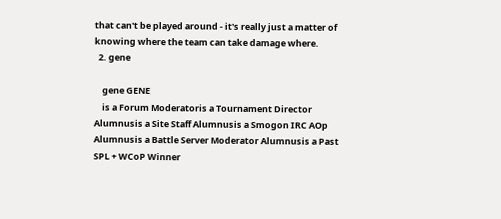that can't be played around - it's really just a matter of knowing where the team can take damage where.
  2. gene

    gene GENE
    is a Forum Moderatoris a Tournament Director Alumnusis a Site Staff Alumnusis a Smogon IRC AOp Alumnusis a Battle Server Moderator Alumnusis a Past SPL + WCoP Winner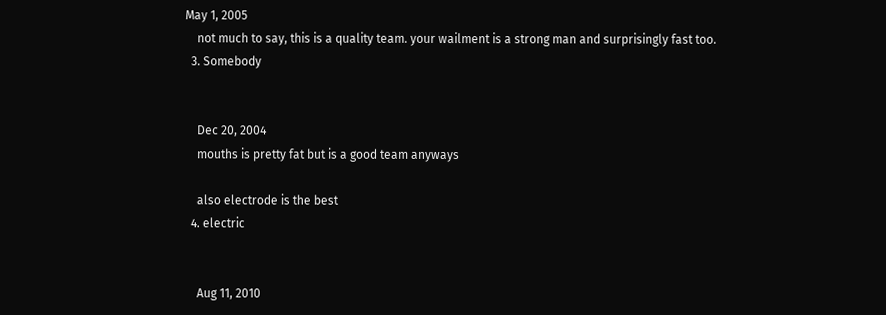May 1, 2005
    not much to say, this is a quality team. your wailment is a strong man and surprisingly fast too.
  3. Somebody


    Dec 20, 2004
    mouths is pretty fat but is a good team anyways

    also electrode is the best
  4. electric


    Aug 11, 2010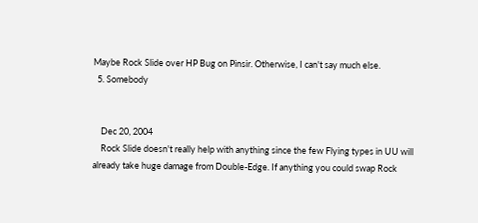Maybe Rock Slide over HP Bug on Pinsir. Otherwise, I can't say much else.
  5. Somebody


    Dec 20, 2004
    Rock Slide doesn't really help with anything since the few Flying types in UU will already take huge damage from Double-Edge. If anything you could swap Rock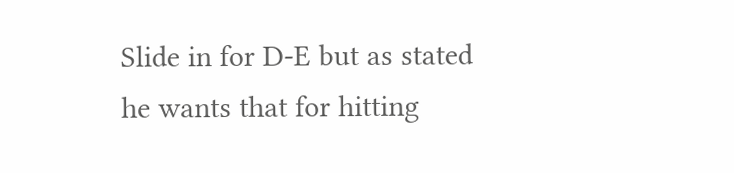Slide in for D-E but as stated he wants that for hitting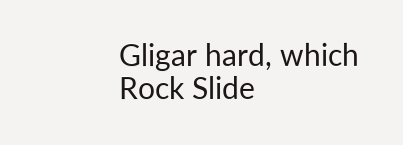Gligar hard, which Rock Slide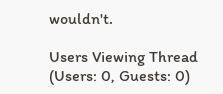wouldn't.

Users Viewing Thread (Users: 0, Guests: 0)